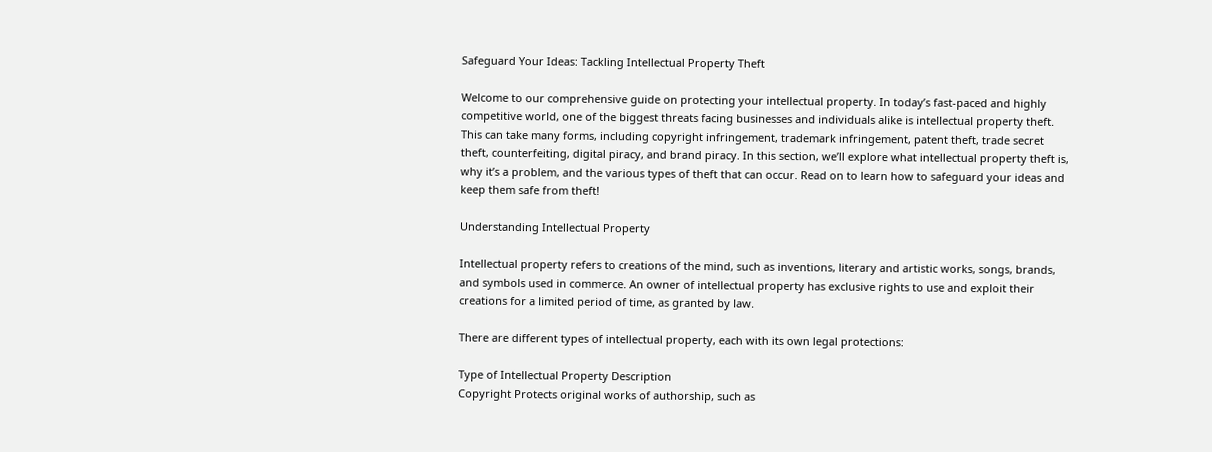Safeguard Your Ideas: Tackling Intellectual Property Theft

Welcome to our comprehensive guide on protecting your intellectual property. In today’s fast-paced and highly competitive world, one of the biggest threats facing businesses and individuals alike is intellectual property theft. This can take many forms, including copyright infringement, trademark infringement, patent theft, trade secret theft, counterfeiting, digital piracy, and brand piracy. In this section, we’ll explore what intellectual property theft is, why it’s a problem, and the various types of theft that can occur. Read on to learn how to safeguard your ideas and keep them safe from theft!

Understanding Intellectual Property

Intellectual property refers to creations of the mind, such as inventions, literary and artistic works, songs, brands, and symbols used in commerce. An owner of intellectual property has exclusive rights to use and exploit their creations for a limited period of time, as granted by law.

There are different types of intellectual property, each with its own legal protections:

Type of Intellectual Property Description
Copyright Protects original works of authorship, such as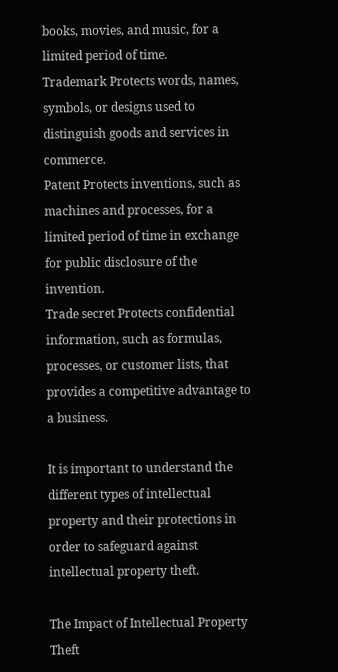books, movies, and music, for a limited period of time.
Trademark Protects words, names, symbols, or designs used to distinguish goods and services in commerce.
Patent Protects inventions, such as machines and processes, for a limited period of time in exchange for public disclosure of the invention.
Trade secret Protects confidential information, such as formulas, processes, or customer lists, that provides a competitive advantage to a business.

It is important to understand the different types of intellectual property and their protections in order to safeguard against intellectual property theft.

The Impact of Intellectual Property Theft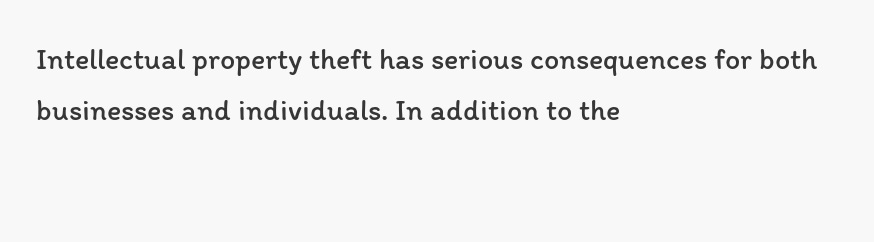Intellectual property theft has serious consequences for both businesses and individuals. In addition to the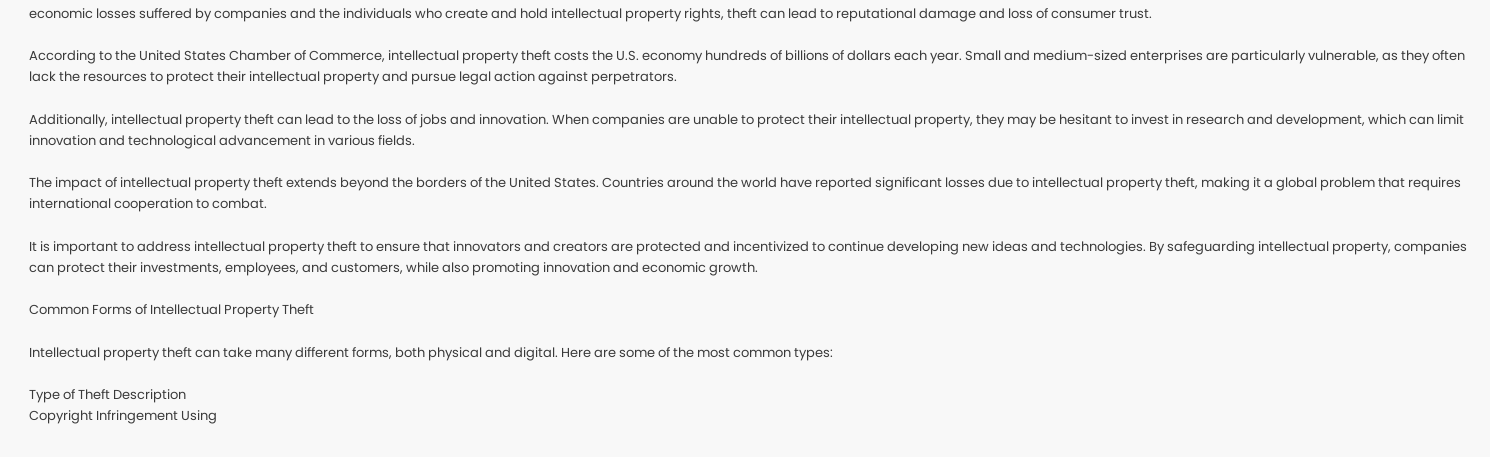economic losses suffered by companies and the individuals who create and hold intellectual property rights, theft can lead to reputational damage and loss of consumer trust.

According to the United States Chamber of Commerce, intellectual property theft costs the U.S. economy hundreds of billions of dollars each year. Small and medium-sized enterprises are particularly vulnerable, as they often lack the resources to protect their intellectual property and pursue legal action against perpetrators.

Additionally, intellectual property theft can lead to the loss of jobs and innovation. When companies are unable to protect their intellectual property, they may be hesitant to invest in research and development, which can limit innovation and technological advancement in various fields.

The impact of intellectual property theft extends beyond the borders of the United States. Countries around the world have reported significant losses due to intellectual property theft, making it a global problem that requires international cooperation to combat.

It is important to address intellectual property theft to ensure that innovators and creators are protected and incentivized to continue developing new ideas and technologies. By safeguarding intellectual property, companies can protect their investments, employees, and customers, while also promoting innovation and economic growth.

Common Forms of Intellectual Property Theft

Intellectual property theft can take many different forms, both physical and digital. Here are some of the most common types:

Type of Theft Description
Copyright Infringement Using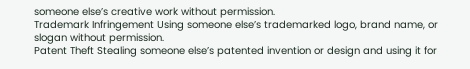someone else’s creative work without permission.
Trademark Infringement Using someone else’s trademarked logo, brand name, or slogan without permission.
Patent Theft Stealing someone else’s patented invention or design and using it for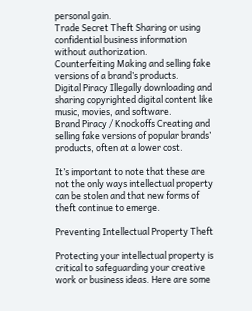personal gain.
Trade Secret Theft Sharing or using confidential business information without authorization.
Counterfeiting Making and selling fake versions of a brand’s products.
Digital Piracy Illegally downloading and sharing copyrighted digital content like music, movies, and software.
Brand Piracy / Knockoffs Creating and selling fake versions of popular brands’ products, often at a lower cost.

It’s important to note that these are not the only ways intellectual property can be stolen and that new forms of theft continue to emerge.

Preventing Intellectual Property Theft

Protecting your intellectual property is critical to safeguarding your creative work or business ideas. Here are some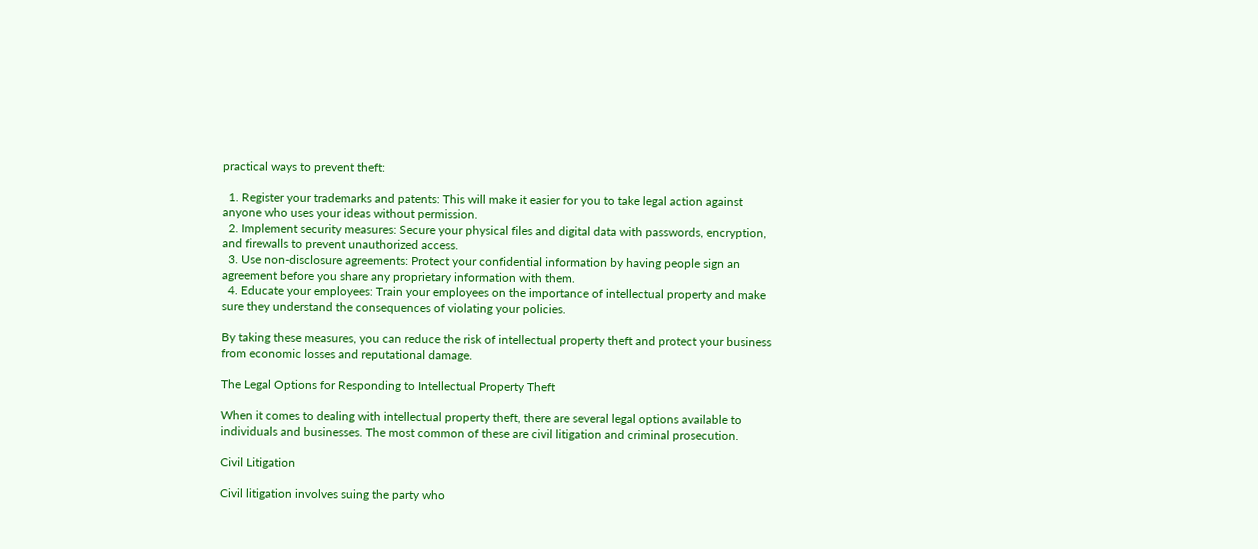practical ways to prevent theft:

  1. Register your trademarks and patents: This will make it easier for you to take legal action against anyone who uses your ideas without permission.
  2. Implement security measures: Secure your physical files and digital data with passwords, encryption, and firewalls to prevent unauthorized access.
  3. Use non-disclosure agreements: Protect your confidential information by having people sign an agreement before you share any proprietary information with them.
  4. Educate your employees: Train your employees on the importance of intellectual property and make sure they understand the consequences of violating your policies.

By taking these measures, you can reduce the risk of intellectual property theft and protect your business from economic losses and reputational damage.

The Legal Options for Responding to Intellectual Property Theft

When it comes to dealing with intellectual property theft, there are several legal options available to individuals and businesses. The most common of these are civil litigation and criminal prosecution.

Civil Litigation

Civil litigation involves suing the party who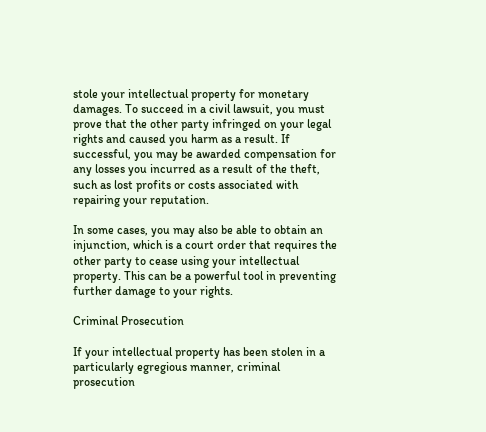stole your intellectual property for monetary damages. To succeed in a civil lawsuit, you must prove that the other party infringed on your legal rights and caused you harm as a result. If successful, you may be awarded compensation for any losses you incurred as a result of the theft, such as lost profits or costs associated with repairing your reputation.

In some cases, you may also be able to obtain an injunction, which is a court order that requires the other party to cease using your intellectual property. This can be a powerful tool in preventing further damage to your rights.

Criminal Prosecution

If your intellectual property has been stolen in a particularly egregious manner, criminal prosecution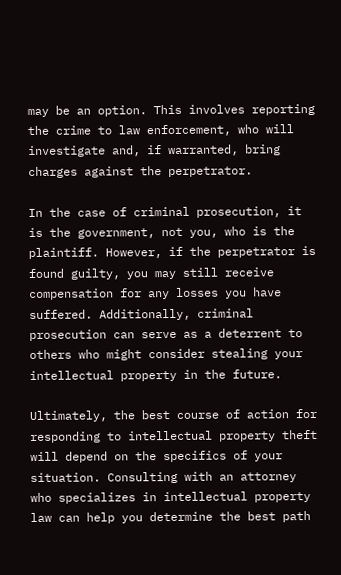may be an option. This involves reporting the crime to law enforcement, who will investigate and, if warranted, bring charges against the perpetrator.

In the case of criminal prosecution, it is the government, not you, who is the plaintiff. However, if the perpetrator is found guilty, you may still receive compensation for any losses you have suffered. Additionally, criminal prosecution can serve as a deterrent to others who might consider stealing your intellectual property in the future.

Ultimately, the best course of action for responding to intellectual property theft will depend on the specifics of your situation. Consulting with an attorney who specializes in intellectual property law can help you determine the best path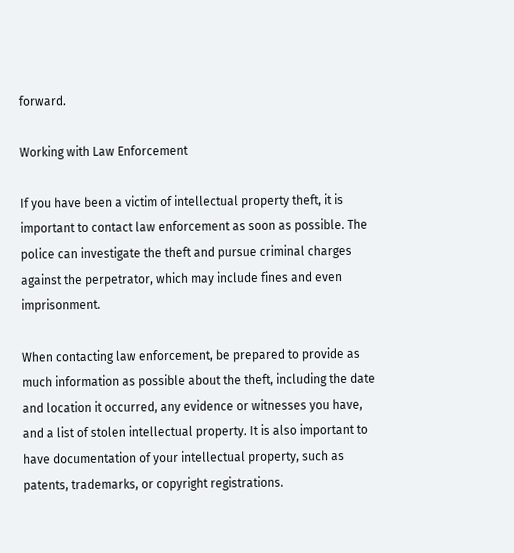forward.

Working with Law Enforcement

If you have been a victim of intellectual property theft, it is important to contact law enforcement as soon as possible. The police can investigate the theft and pursue criminal charges against the perpetrator, which may include fines and even imprisonment.

When contacting law enforcement, be prepared to provide as much information as possible about the theft, including the date and location it occurred, any evidence or witnesses you have, and a list of stolen intellectual property. It is also important to have documentation of your intellectual property, such as patents, trademarks, or copyright registrations.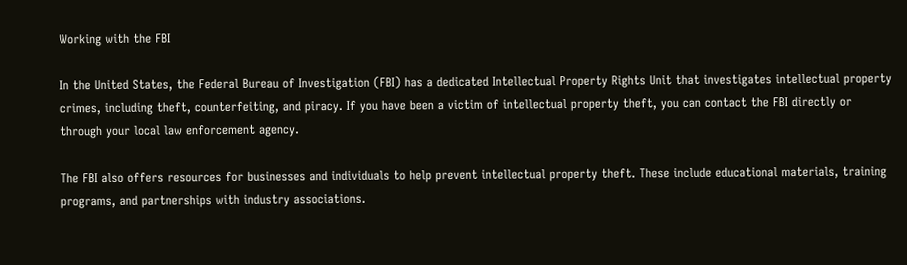Working with the FBI

In the United States, the Federal Bureau of Investigation (FBI) has a dedicated Intellectual Property Rights Unit that investigates intellectual property crimes, including theft, counterfeiting, and piracy. If you have been a victim of intellectual property theft, you can contact the FBI directly or through your local law enforcement agency.

The FBI also offers resources for businesses and individuals to help prevent intellectual property theft. These include educational materials, training programs, and partnerships with industry associations.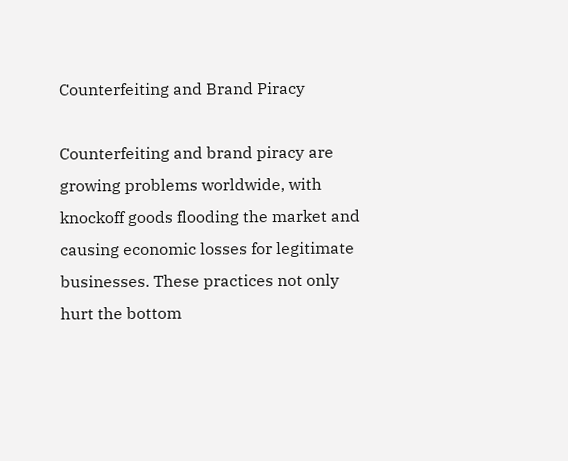Counterfeiting and Brand Piracy

Counterfeiting and brand piracy are growing problems worldwide, with knockoff goods flooding the market and causing economic losses for legitimate businesses. These practices not only hurt the bottom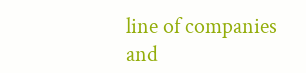line of companies and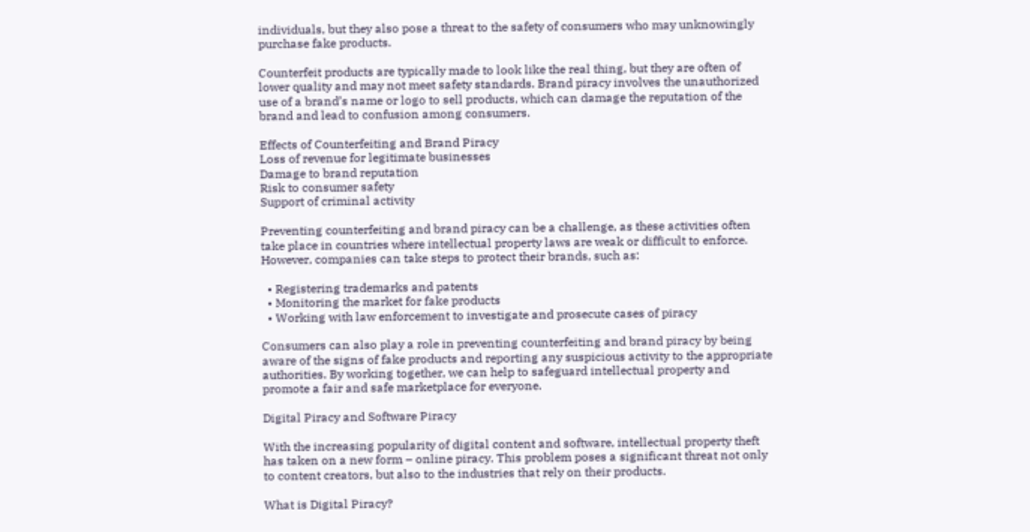individuals, but they also pose a threat to the safety of consumers who may unknowingly purchase fake products.

Counterfeit products are typically made to look like the real thing, but they are often of lower quality and may not meet safety standards. Brand piracy involves the unauthorized use of a brand’s name or logo to sell products, which can damage the reputation of the brand and lead to confusion among consumers.

Effects of Counterfeiting and Brand Piracy
Loss of revenue for legitimate businesses
Damage to brand reputation
Risk to consumer safety
Support of criminal activity

Preventing counterfeiting and brand piracy can be a challenge, as these activities often take place in countries where intellectual property laws are weak or difficult to enforce. However, companies can take steps to protect their brands, such as:

  • Registering trademarks and patents
  • Monitoring the market for fake products
  • Working with law enforcement to investigate and prosecute cases of piracy

Consumers can also play a role in preventing counterfeiting and brand piracy by being aware of the signs of fake products and reporting any suspicious activity to the appropriate authorities. By working together, we can help to safeguard intellectual property and promote a fair and safe marketplace for everyone.

Digital Piracy and Software Piracy

With the increasing popularity of digital content and software, intellectual property theft has taken on a new form – online piracy. This problem poses a significant threat not only to content creators, but also to the industries that rely on their products.

What is Digital Piracy?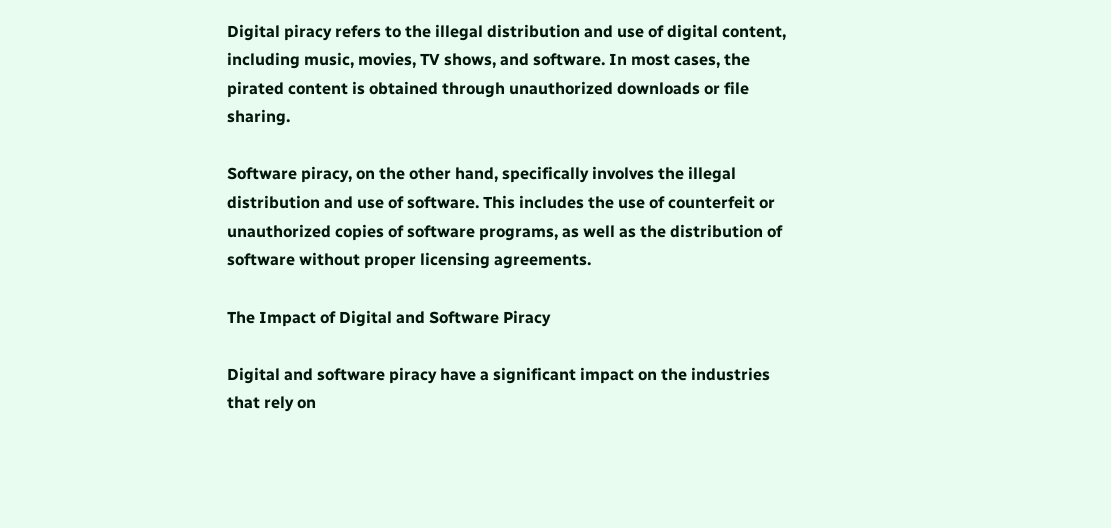Digital piracy refers to the illegal distribution and use of digital content, including music, movies, TV shows, and software. In most cases, the pirated content is obtained through unauthorized downloads or file sharing.

Software piracy, on the other hand, specifically involves the illegal distribution and use of software. This includes the use of counterfeit or unauthorized copies of software programs, as well as the distribution of software without proper licensing agreements.

The Impact of Digital and Software Piracy

Digital and software piracy have a significant impact on the industries that rely on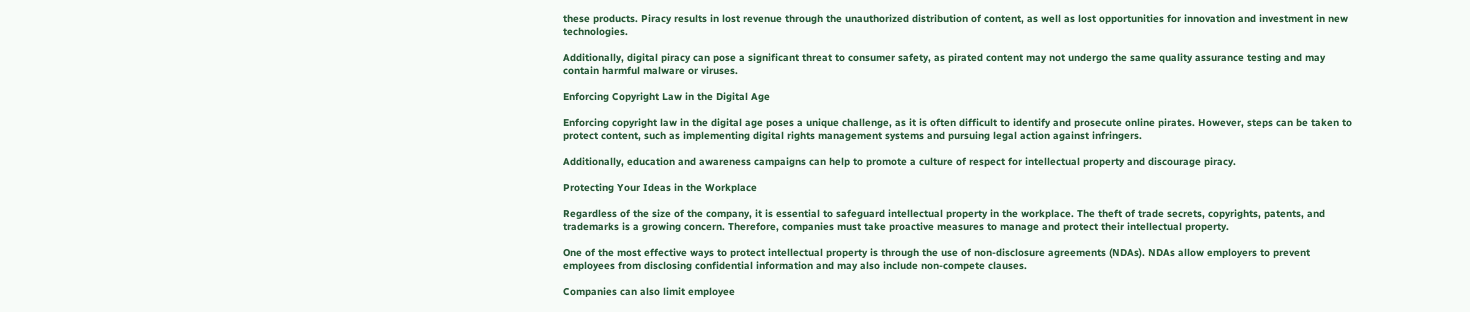these products. Piracy results in lost revenue through the unauthorized distribution of content, as well as lost opportunities for innovation and investment in new technologies.

Additionally, digital piracy can pose a significant threat to consumer safety, as pirated content may not undergo the same quality assurance testing and may contain harmful malware or viruses.

Enforcing Copyright Law in the Digital Age

Enforcing copyright law in the digital age poses a unique challenge, as it is often difficult to identify and prosecute online pirates. However, steps can be taken to protect content, such as implementing digital rights management systems and pursuing legal action against infringers.

Additionally, education and awareness campaigns can help to promote a culture of respect for intellectual property and discourage piracy.

Protecting Your Ideas in the Workplace

Regardless of the size of the company, it is essential to safeguard intellectual property in the workplace. The theft of trade secrets, copyrights, patents, and trademarks is a growing concern. Therefore, companies must take proactive measures to manage and protect their intellectual property.

One of the most effective ways to protect intellectual property is through the use of non-disclosure agreements (NDAs). NDAs allow employers to prevent employees from disclosing confidential information and may also include non-compete clauses.

Companies can also limit employee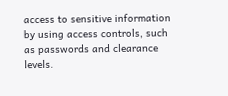access to sensitive information by using access controls, such as passwords and clearance levels.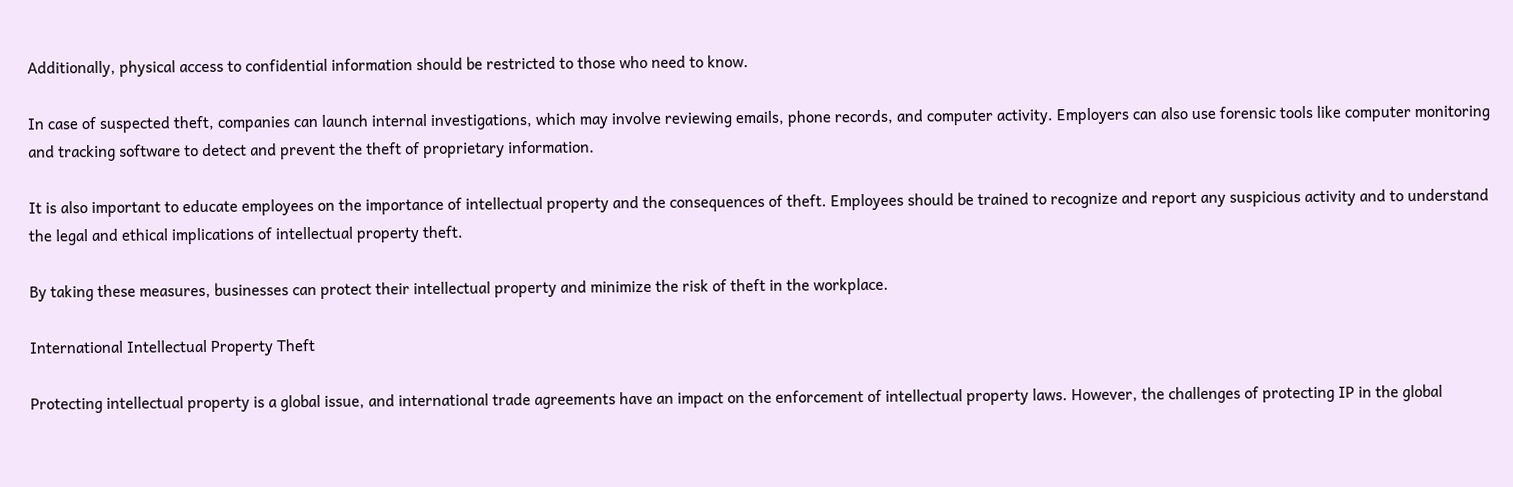Additionally, physical access to confidential information should be restricted to those who need to know.

In case of suspected theft, companies can launch internal investigations, which may involve reviewing emails, phone records, and computer activity. Employers can also use forensic tools like computer monitoring and tracking software to detect and prevent the theft of proprietary information.

It is also important to educate employees on the importance of intellectual property and the consequences of theft. Employees should be trained to recognize and report any suspicious activity and to understand the legal and ethical implications of intellectual property theft.

By taking these measures, businesses can protect their intellectual property and minimize the risk of theft in the workplace.

International Intellectual Property Theft

Protecting intellectual property is a global issue, and international trade agreements have an impact on the enforcement of intellectual property laws. However, the challenges of protecting IP in the global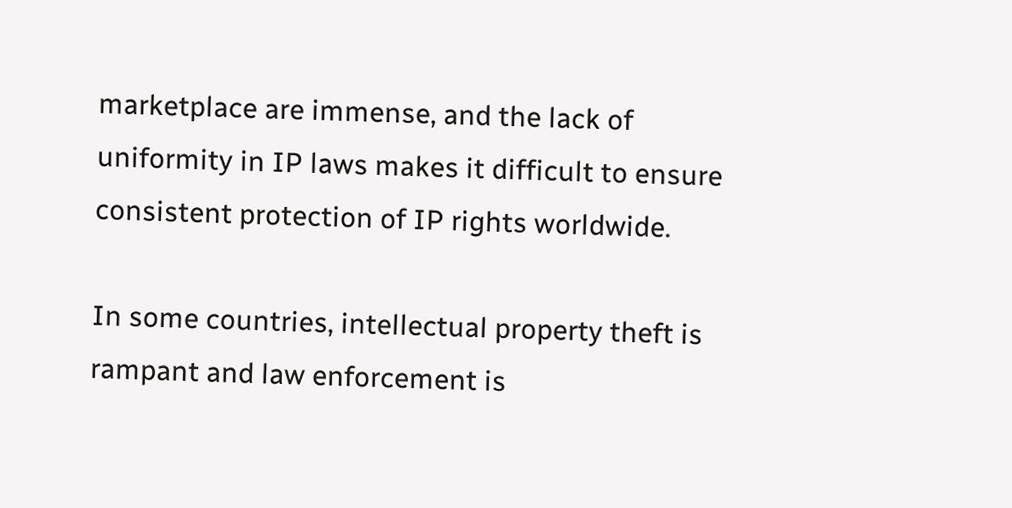marketplace are immense, and the lack of uniformity in IP laws makes it difficult to ensure consistent protection of IP rights worldwide.

In some countries, intellectual property theft is rampant and law enforcement is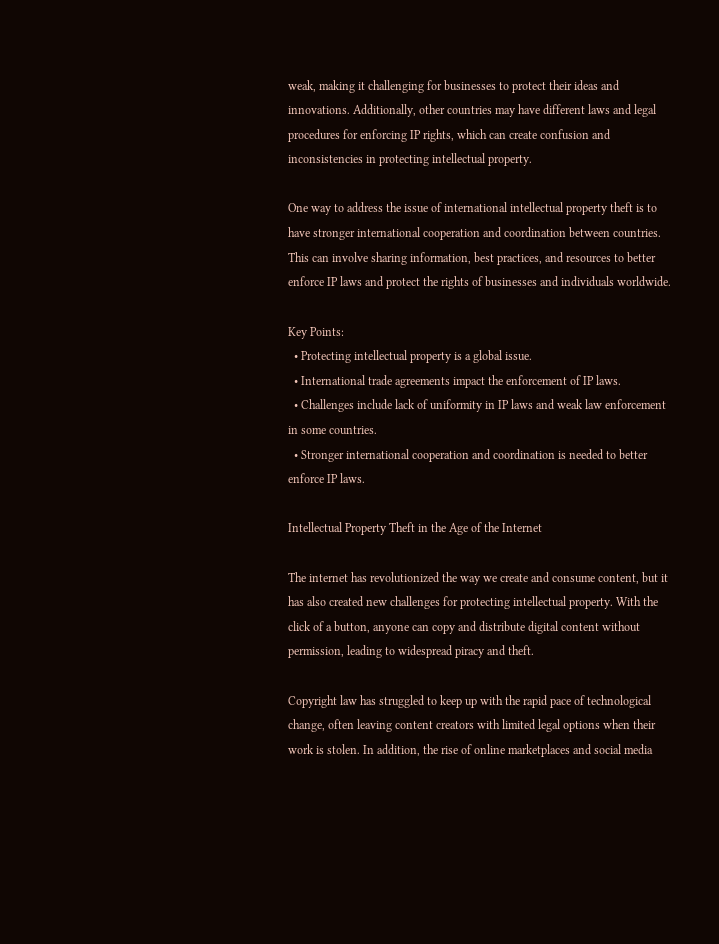weak, making it challenging for businesses to protect their ideas and innovations. Additionally, other countries may have different laws and legal procedures for enforcing IP rights, which can create confusion and inconsistencies in protecting intellectual property.

One way to address the issue of international intellectual property theft is to have stronger international cooperation and coordination between countries. This can involve sharing information, best practices, and resources to better enforce IP laws and protect the rights of businesses and individuals worldwide.

Key Points:
  • Protecting intellectual property is a global issue.
  • International trade agreements impact the enforcement of IP laws.
  • Challenges include lack of uniformity in IP laws and weak law enforcement in some countries.
  • Stronger international cooperation and coordination is needed to better enforce IP laws.

Intellectual Property Theft in the Age of the Internet

The internet has revolutionized the way we create and consume content, but it has also created new challenges for protecting intellectual property. With the click of a button, anyone can copy and distribute digital content without permission, leading to widespread piracy and theft.

Copyright law has struggled to keep up with the rapid pace of technological change, often leaving content creators with limited legal options when their work is stolen. In addition, the rise of online marketplaces and social media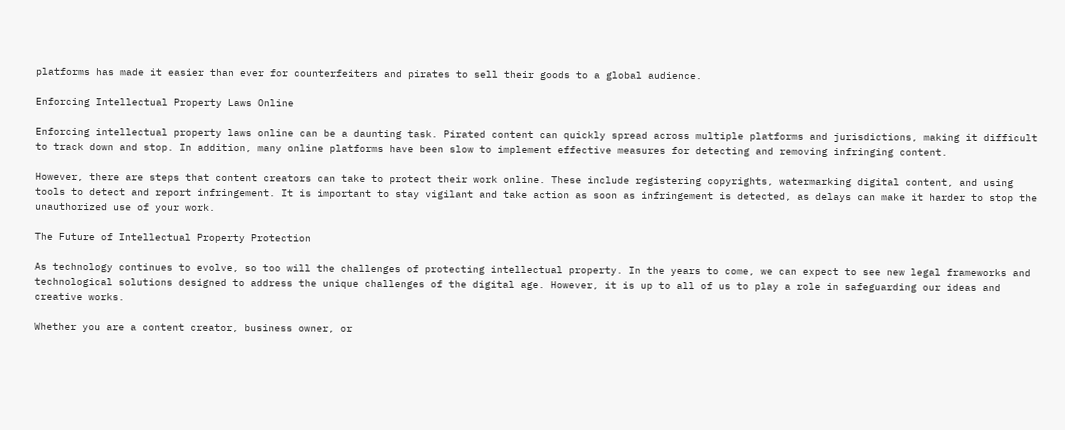platforms has made it easier than ever for counterfeiters and pirates to sell their goods to a global audience.

Enforcing Intellectual Property Laws Online

Enforcing intellectual property laws online can be a daunting task. Pirated content can quickly spread across multiple platforms and jurisdictions, making it difficult to track down and stop. In addition, many online platforms have been slow to implement effective measures for detecting and removing infringing content.

However, there are steps that content creators can take to protect their work online. These include registering copyrights, watermarking digital content, and using tools to detect and report infringement. It is important to stay vigilant and take action as soon as infringement is detected, as delays can make it harder to stop the unauthorized use of your work.

The Future of Intellectual Property Protection

As technology continues to evolve, so too will the challenges of protecting intellectual property. In the years to come, we can expect to see new legal frameworks and technological solutions designed to address the unique challenges of the digital age. However, it is up to all of us to play a role in safeguarding our ideas and creative works.

Whether you are a content creator, business owner, or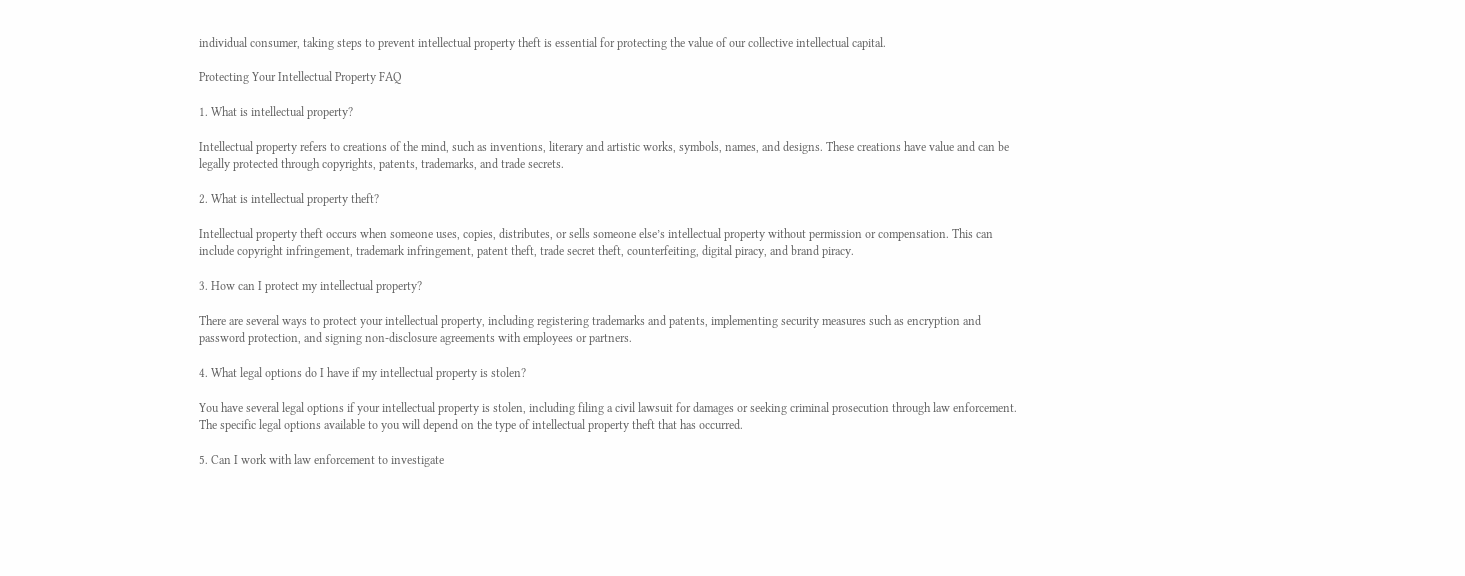individual consumer, taking steps to prevent intellectual property theft is essential for protecting the value of our collective intellectual capital.

Protecting Your Intellectual Property FAQ

1. What is intellectual property?

Intellectual property refers to creations of the mind, such as inventions, literary and artistic works, symbols, names, and designs. These creations have value and can be legally protected through copyrights, patents, trademarks, and trade secrets.

2. What is intellectual property theft?

Intellectual property theft occurs when someone uses, copies, distributes, or sells someone else’s intellectual property without permission or compensation. This can include copyright infringement, trademark infringement, patent theft, trade secret theft, counterfeiting, digital piracy, and brand piracy.

3. How can I protect my intellectual property?

There are several ways to protect your intellectual property, including registering trademarks and patents, implementing security measures such as encryption and password protection, and signing non-disclosure agreements with employees or partners.

4. What legal options do I have if my intellectual property is stolen?

You have several legal options if your intellectual property is stolen, including filing a civil lawsuit for damages or seeking criminal prosecution through law enforcement. The specific legal options available to you will depend on the type of intellectual property theft that has occurred.

5. Can I work with law enforcement to investigate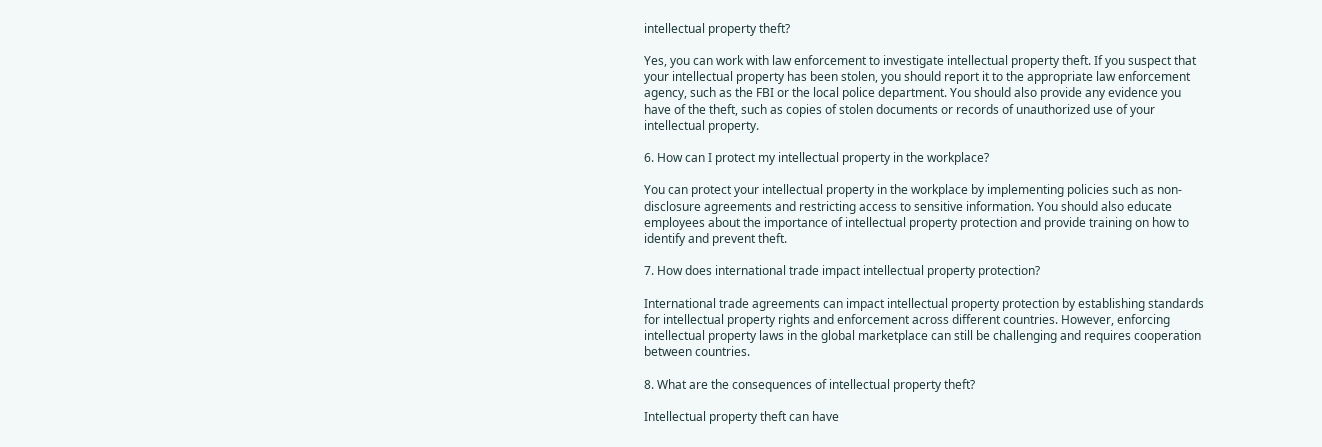intellectual property theft?

Yes, you can work with law enforcement to investigate intellectual property theft. If you suspect that your intellectual property has been stolen, you should report it to the appropriate law enforcement agency, such as the FBI or the local police department. You should also provide any evidence you have of the theft, such as copies of stolen documents or records of unauthorized use of your intellectual property.

6. How can I protect my intellectual property in the workplace?

You can protect your intellectual property in the workplace by implementing policies such as non-disclosure agreements and restricting access to sensitive information. You should also educate employees about the importance of intellectual property protection and provide training on how to identify and prevent theft.

7. How does international trade impact intellectual property protection?

International trade agreements can impact intellectual property protection by establishing standards for intellectual property rights and enforcement across different countries. However, enforcing intellectual property laws in the global marketplace can still be challenging and requires cooperation between countries.

8. What are the consequences of intellectual property theft?

Intellectual property theft can have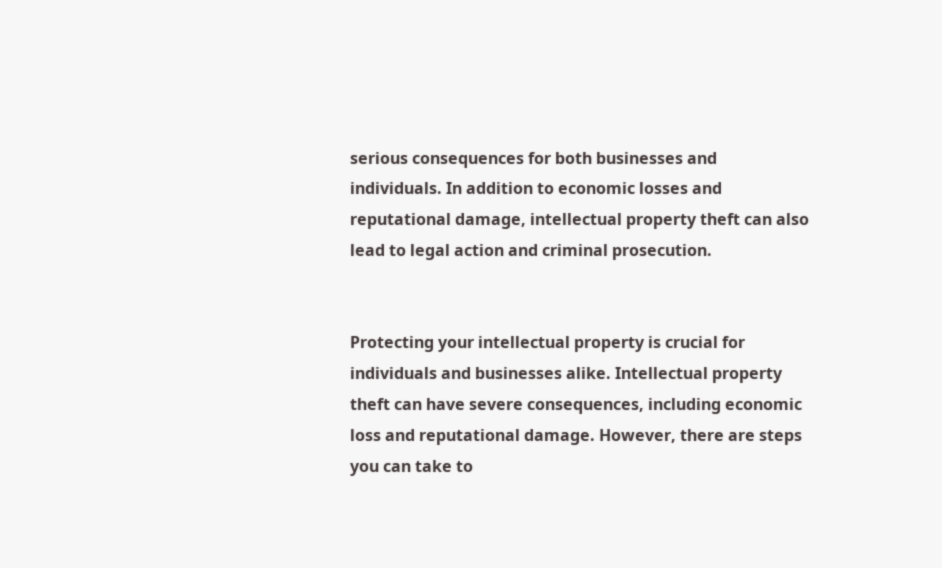serious consequences for both businesses and individuals. In addition to economic losses and reputational damage, intellectual property theft can also lead to legal action and criminal prosecution.


Protecting your intellectual property is crucial for individuals and businesses alike. Intellectual property theft can have severe consequences, including economic loss and reputational damage. However, there are steps you can take to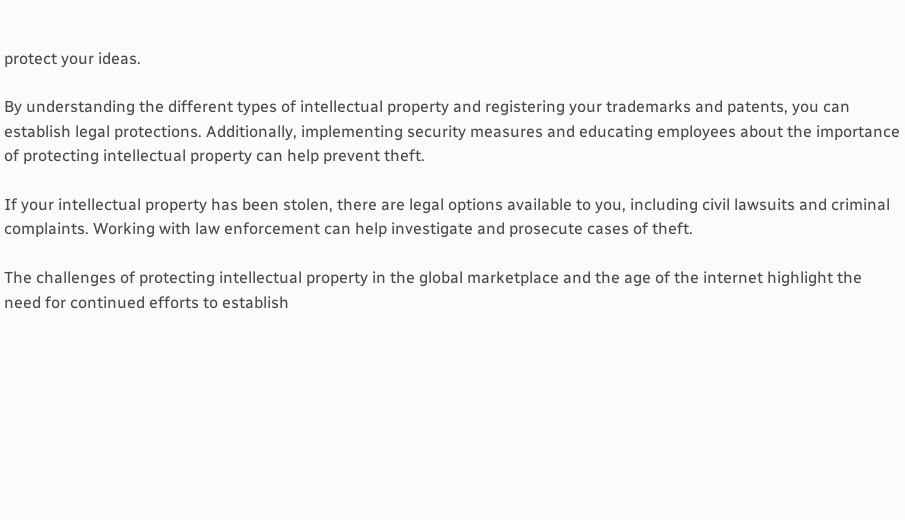protect your ideas.

By understanding the different types of intellectual property and registering your trademarks and patents, you can establish legal protections. Additionally, implementing security measures and educating employees about the importance of protecting intellectual property can help prevent theft.

If your intellectual property has been stolen, there are legal options available to you, including civil lawsuits and criminal complaints. Working with law enforcement can help investigate and prosecute cases of theft.

The challenges of protecting intellectual property in the global marketplace and the age of the internet highlight the need for continued efforts to establish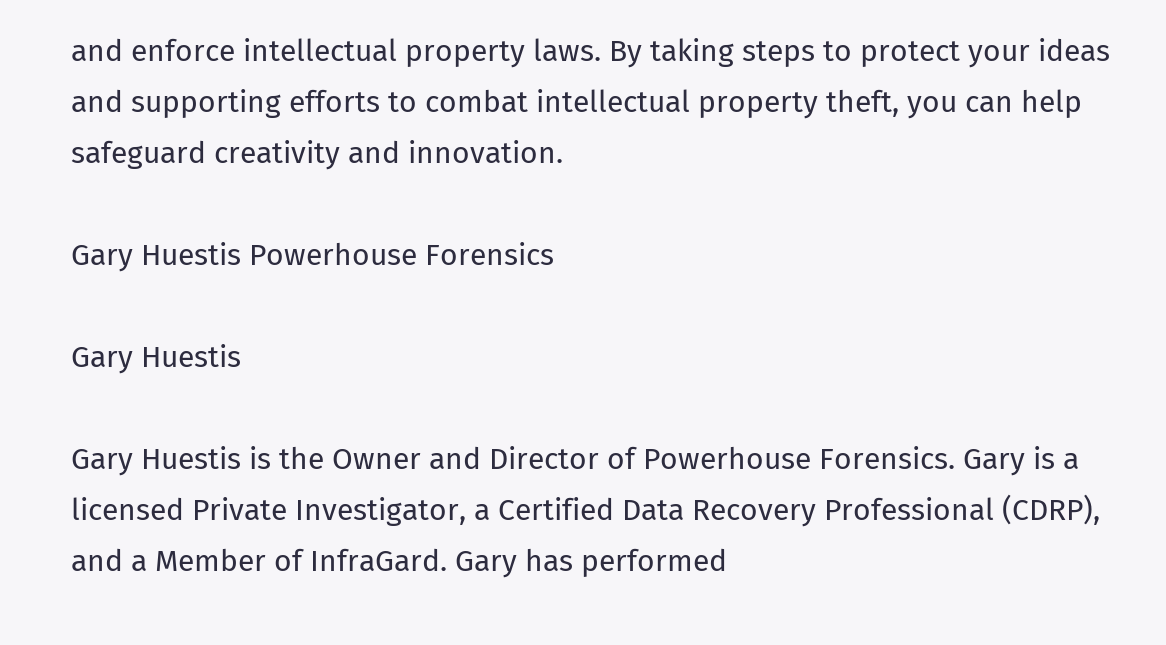and enforce intellectual property laws. By taking steps to protect your ideas and supporting efforts to combat intellectual property theft, you can help safeguard creativity and innovation.

Gary Huestis Powerhouse Forensics

Gary Huestis

Gary Huestis is the Owner and Director of Powerhouse Forensics. Gary is a licensed Private Investigator, a Certified Data Recovery Professional (CDRP), and a Member of InfraGard. Gary has performed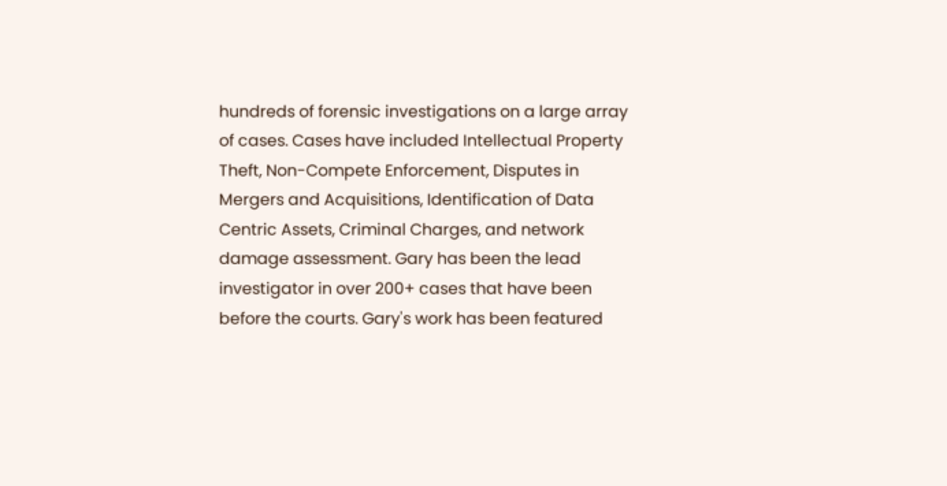hundreds of forensic investigations on a large array of cases. Cases have included Intellectual Property Theft, Non-Compete Enforcement, Disputes in Mergers and Acquisitions, Identification of Data Centric Assets, Criminal Charges, and network damage assessment. Gary has been the lead investigator in over 200+ cases that have been before the courts. Gary's work has been featured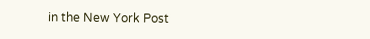in the New York Post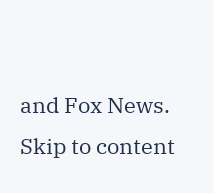and Fox News.
Skip to content